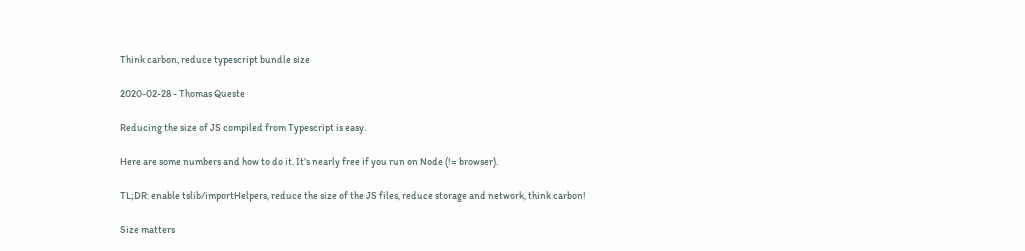Think carbon, reduce typescript bundle size

2020-02-28 - Thomas Queste

Reducing the size of JS compiled from Typescript is easy.

Here are some numbers and how to do it. It’s nearly free if you run on Node (!= browser).

TL;DR: enable tslib/importHelpers, reduce the size of the JS files, reduce storage and network, think carbon!

Size matters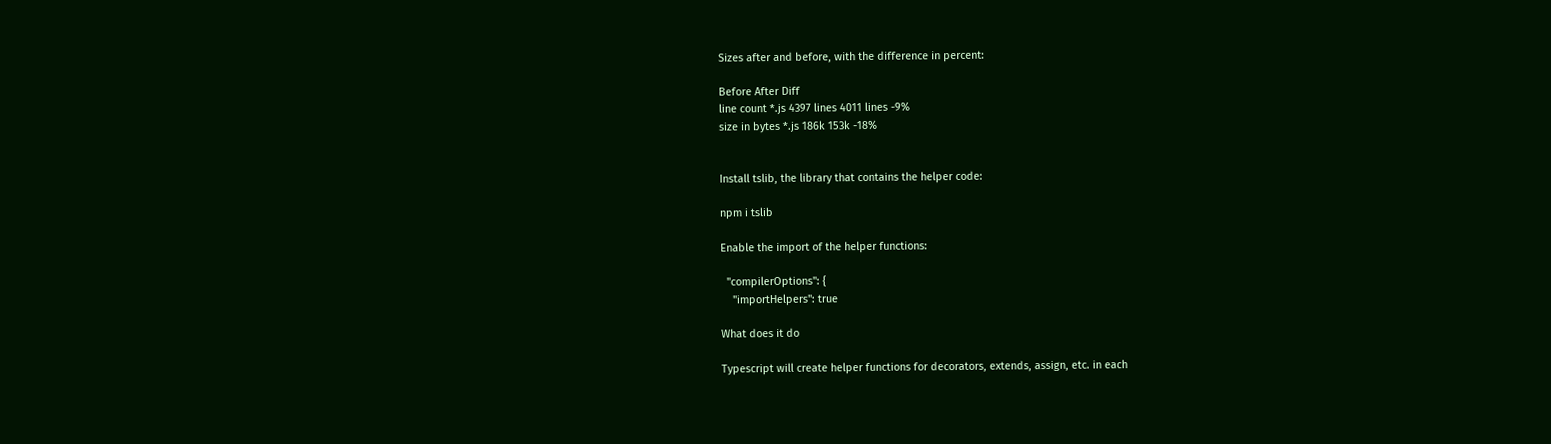Sizes after and before, with the difference in percent:

Before After Diff
line count *.js 4397 lines 4011 lines -9%
size in bytes *.js 186k 153k -18%


Install tslib, the library that contains the helper code:

npm i tslib

Enable the import of the helper functions:

  "compilerOptions": {
    "importHelpers": true

What does it do

Typescript will create helper functions for decorators, extends, assign, etc. in each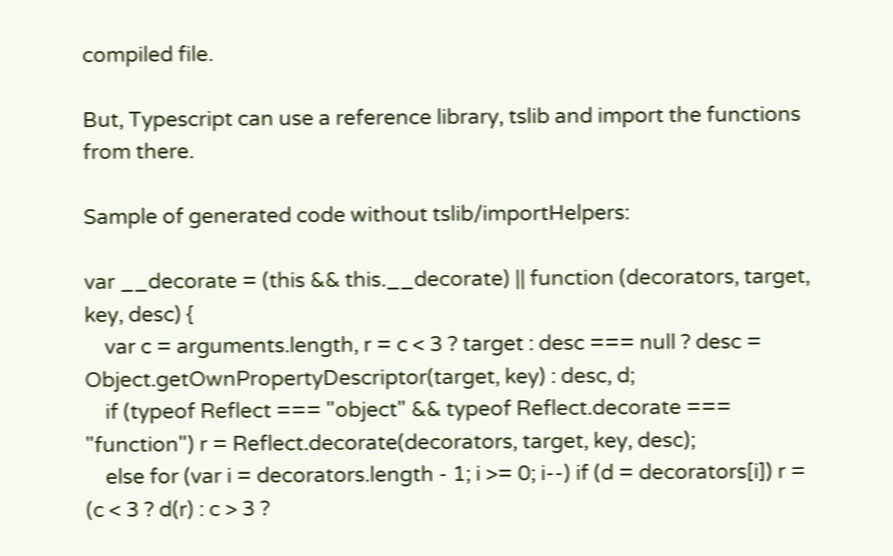compiled file.

But, Typescript can use a reference library, tslib and import the functions from there.

Sample of generated code without tslib/importHelpers:

var __decorate = (this && this.__decorate) || function (decorators, target, key, desc) {
    var c = arguments.length, r = c < 3 ? target : desc === null ? desc = Object.getOwnPropertyDescriptor(target, key) : desc, d;
    if (typeof Reflect === "object" && typeof Reflect.decorate === "function") r = Reflect.decorate(decorators, target, key, desc);
    else for (var i = decorators.length - 1; i >= 0; i--) if (d = decorators[i]) r = (c < 3 ? d(r) : c > 3 ?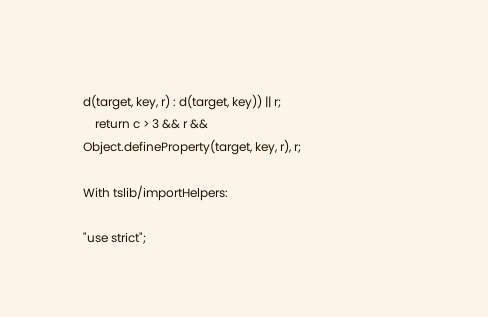d(target, key, r) : d(target, key)) || r;
    return c > 3 && r && Object.defineProperty(target, key, r), r;

With tslib/importHelpers:

"use strict";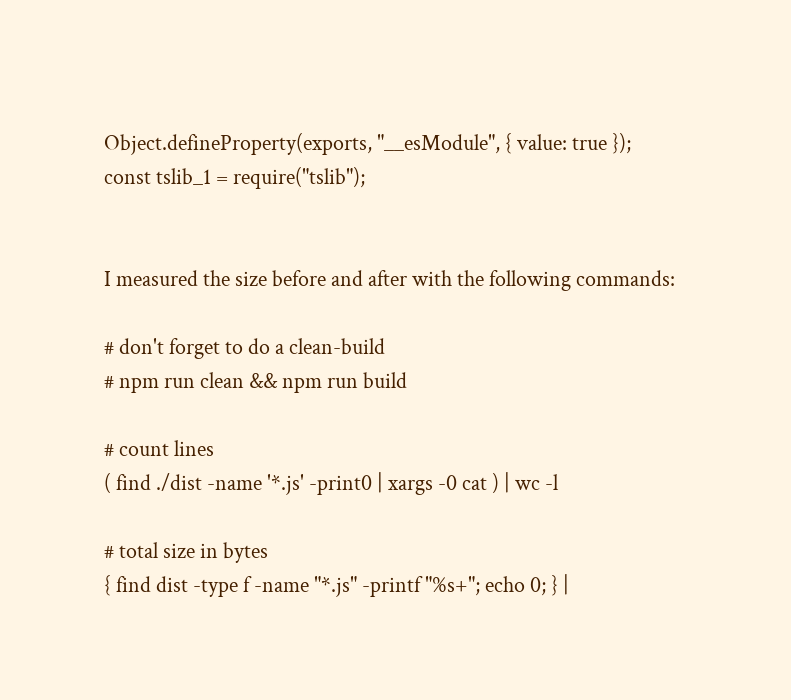Object.defineProperty(exports, "__esModule", { value: true });
const tslib_1 = require("tslib");


I measured the size before and after with the following commands:

# don't forget to do a clean-build
# npm run clean && npm run build

# count lines
( find ./dist -name '*.js' -print0 | xargs -0 cat ) | wc -l

# total size in bytes
{ find dist -type f -name "*.js" -printf "%s+"; echo 0; } |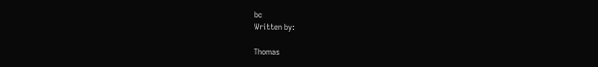bc
Written by:

Thomas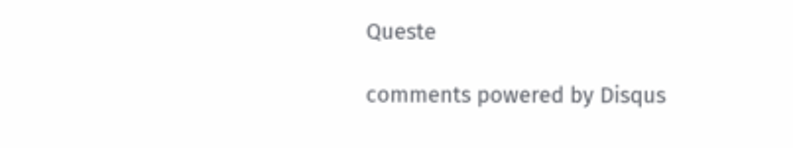Queste

comments powered by Disqus